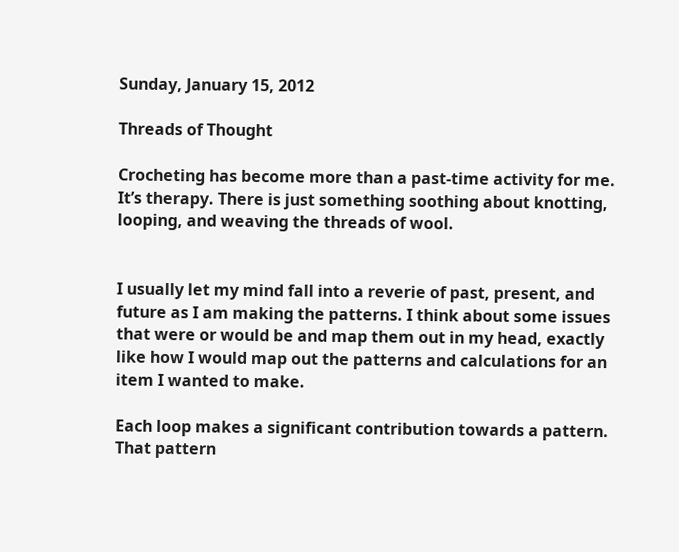Sunday, January 15, 2012

Threads of Thought

Crocheting has become more than a past-time activity for me. It’s therapy. There is just something soothing about knotting, looping, and weaving the threads of wool.


I usually let my mind fall into a reverie of past, present, and future as I am making the patterns. I think about some issues that were or would be and map them out in my head, exactly like how I would map out the patterns and calculations for an item I wanted to make.

Each loop makes a significant contribution towards a pattern. That pattern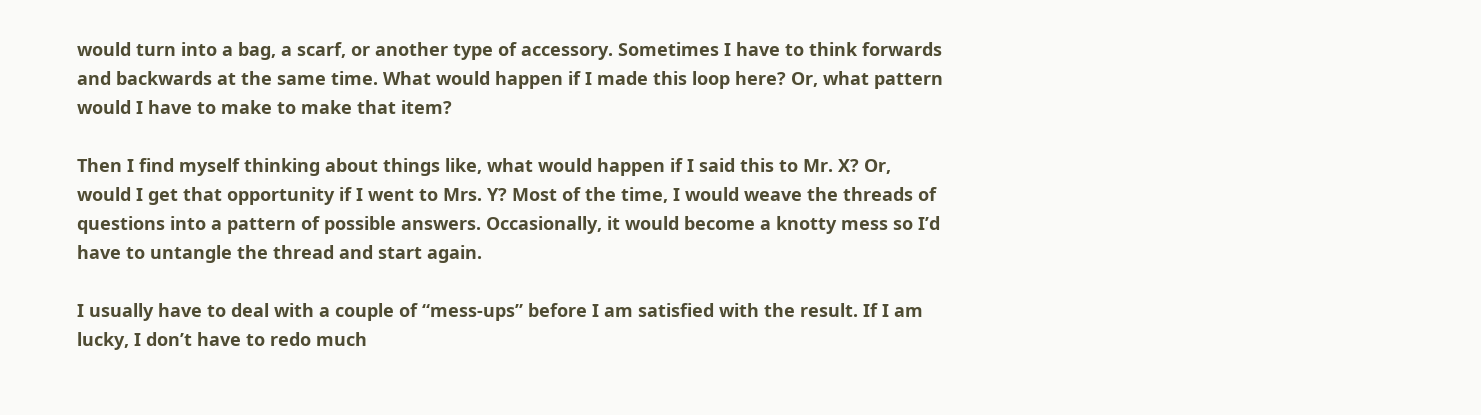would turn into a bag, a scarf, or another type of accessory. Sometimes I have to think forwards and backwards at the same time. What would happen if I made this loop here? Or, what pattern would I have to make to make that item?

Then I find myself thinking about things like, what would happen if I said this to Mr. X? Or, would I get that opportunity if I went to Mrs. Y? Most of the time, I would weave the threads of questions into a pattern of possible answers. Occasionally, it would become a knotty mess so I’d have to untangle the thread and start again.

I usually have to deal with a couple of “mess-ups” before I am satisfied with the result. If I am lucky, I don’t have to redo much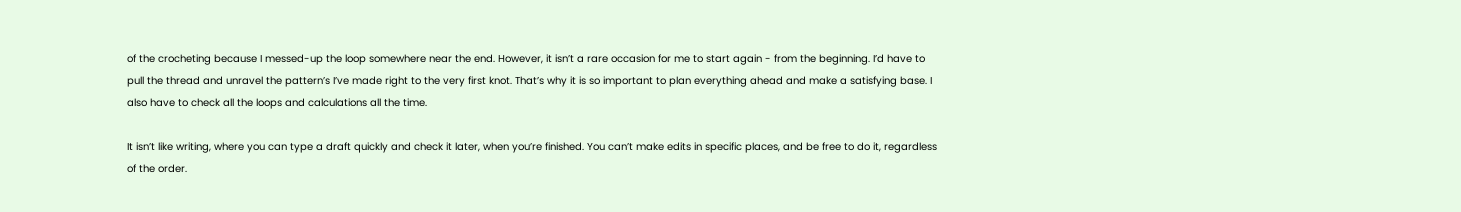of the crocheting because I messed-up the loop somewhere near the end. However, it isn’t a rare occasion for me to start again - from the beginning. I’d have to pull the thread and unravel the pattern’s I’ve made right to the very first knot. That’s why it is so important to plan everything ahead and make a satisfying base. I also have to check all the loops and calculations all the time.

It isn’t like writing, where you can type a draft quickly and check it later, when you’re finished. You can’t make edits in specific places, and be free to do it, regardless of the order.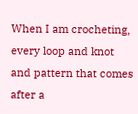When I am crocheting, every loop and knot and pattern that comes after a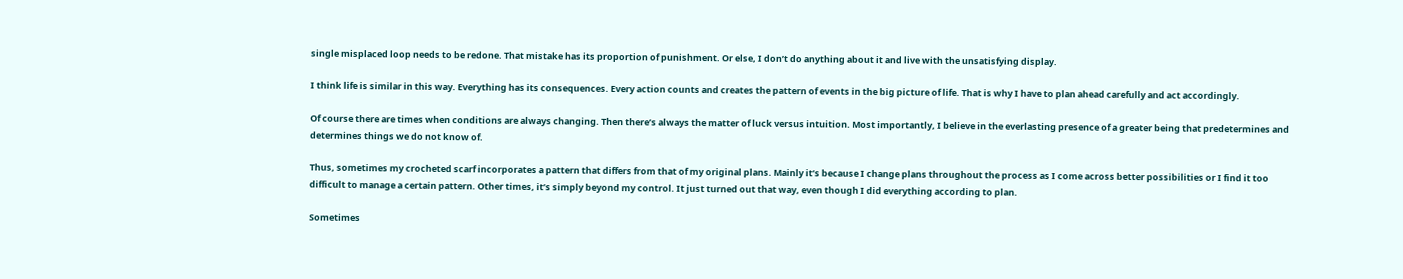single misplaced loop needs to be redone. That mistake has its proportion of punishment. Or else, I don’t do anything about it and live with the unsatisfying display.

I think life is similar in this way. Everything has its consequences. Every action counts and creates the pattern of events in the big picture of life. That is why I have to plan ahead carefully and act accordingly.

Of course there are times when conditions are always changing. Then there’s always the matter of luck versus intuition. Most importantly, I believe in the everlasting presence of a greater being that predetermines and determines things we do not know of.

Thus, sometimes my crocheted scarf incorporates a pattern that differs from that of my original plans. Mainly it’s because I change plans throughout the process as I come across better possibilities or I find it too difficult to manage a certain pattern. Other times, it’s simply beyond my control. It just turned out that way, even though I did everything according to plan.

Sometimes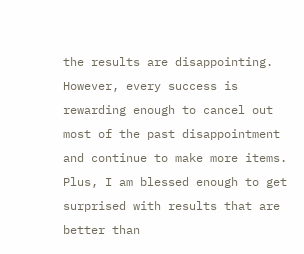the results are disappointing. However, every success is rewarding enough to cancel out most of the past disappointment and continue to make more items. Plus, I am blessed enough to get surprised with results that are better than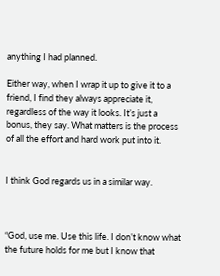anything I had planned.

Either way, when I wrap it up to give it to a friend, I find they always appreciate it, regardless of the way it looks. It’s just a bonus, they say. What matters is the process of all the effort and hard work put into it.


I think God regards us in a similar way.



“God, use me. Use this life. I don’t know what the future holds for me but I know that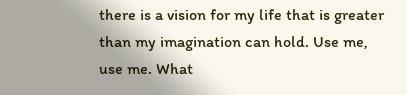there is a vision for my life that is greater than my imagination can hold. Use me, use me. What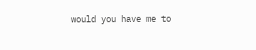would you have me to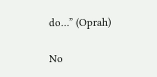do…” (Oprah)

No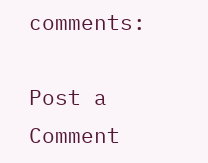comments:

Post a Comment